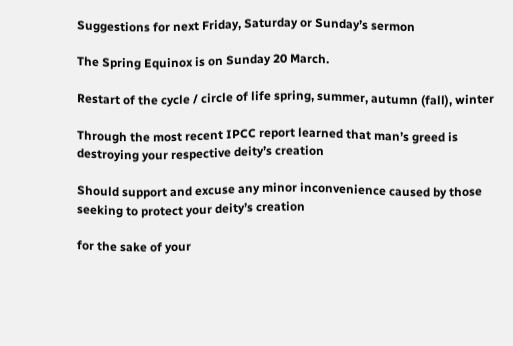Suggestions for next Friday, Saturday or Sunday’s sermon

The Spring Equinox is on Sunday 20 March.

Restart of the cycle / circle of life spring, summer, autumn (fall), winter

Through the most recent IPCC report learned that man’s greed is destroying your respective deity’s creation

Should support and excuse any minor inconvenience caused by those seeking to protect your deity’s creation

for the sake of your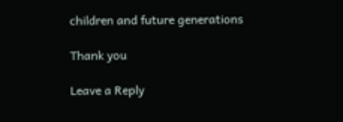children and future generations

Thank you

Leave a Reply